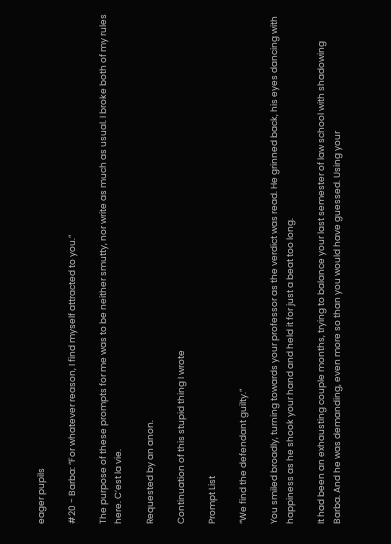eager pupils

#20 - Barba: “For whatever reason, I find myself attracted to you.”

The purpose of these prompts for me was to be neither smutty, nor write as much as usual. I broke both of my rules here. C’est la vie.

Requested by an anon.

Continuation of this stupid thing I wrote

Prompt List

“We find the defendant guilty.”

You smiled broadly, turning towards your professor as the verdict was read. He grinned back, his eyes dancing with happiness as he shook your hand and held it for just a beat too long.

It had been an exhausting couple months, trying to balance your last semester of law school with shadowing Barba. And he was demanding, even more so than you would have guessed. Using your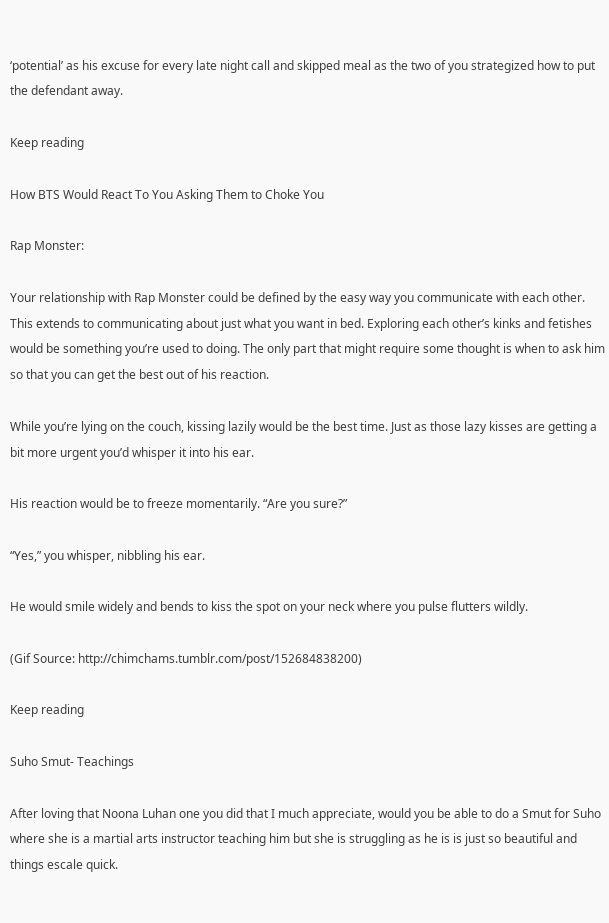‘potential’ as his excuse for every late night call and skipped meal as the two of you strategized how to put the defendant away.

Keep reading

How BTS Would React To You Asking Them to Choke You

Rap Monster:

Your relationship with Rap Monster could be defined by the easy way you communicate with each other. This extends to communicating about just what you want in bed. Exploring each other’s kinks and fetishes would be something you’re used to doing. The only part that might require some thought is when to ask him so that you can get the best out of his reaction.

While you’re lying on the couch, kissing lazily would be the best time. Just as those lazy kisses are getting a bit more urgent you’d whisper it into his ear.

His reaction would be to freeze momentarily. “Are you sure?”

“Yes,” you whisper, nibbling his ear.

He would smile widely and bends to kiss the spot on your neck where you pulse flutters wildly.

(Gif Source: http://chimchams.tumblr.com/post/152684838200)

Keep reading

Suho Smut- Teachings

After loving that Noona Luhan one you did that I much appreciate, would you be able to do a Smut for Suho where she is a martial arts instructor teaching him but she is struggling as he is is just so beautiful and things escale quick.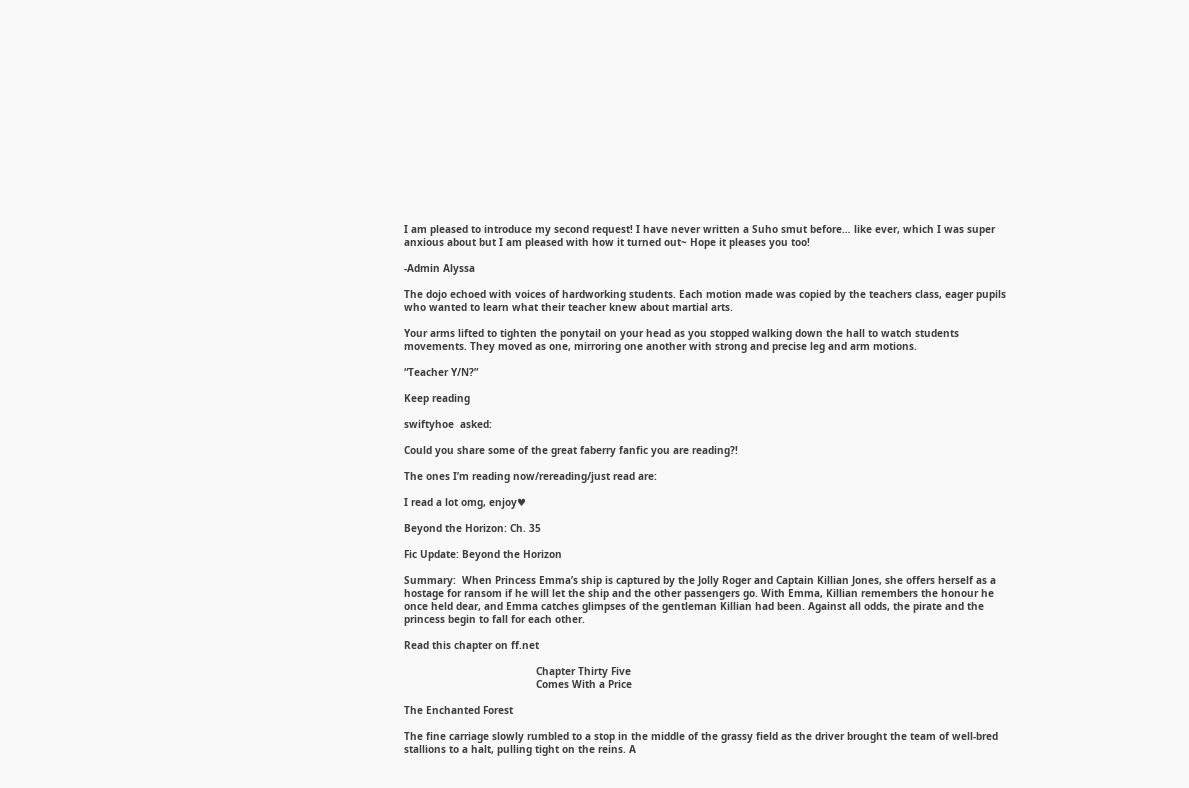I am pleased to introduce my second request! I have never written a Suho smut before… like ever, which I was super anxious about but I am pleased with how it turned out~ Hope it pleases you too!

-Admin Alyssa

The dojo echoed with voices of hardworking students. Each motion made was copied by the teachers class, eager pupils who wanted to learn what their teacher knew about martial arts.

Your arms lifted to tighten the ponytail on your head as you stopped walking down the hall to watch students movements. They moved as one, mirroring one another with strong and precise leg and arm motions.

“Teacher Y/N?”

Keep reading

swiftyhoe  asked:

Could you share some of the great faberry fanfic you are reading?!

The ones I’m reading now/rereading/just read are:

I read a lot omg, enjoy♥

Beyond the Horizon: Ch. 35

Fic Update: Beyond the Horizon

Summary:  When Princess Emma’s ship is captured by the Jolly Roger and Captain Killian Jones, she offers herself as a hostage for ransom if he will let the ship and the other passengers go. With Emma, Killian remembers the honour he once held dear, and Emma catches glimpses of the gentleman Killian had been. Against all odds, the pirate and the princess begin to fall for each other.

Read this chapter on ff.net

                                            Chapter Thirty Five
                                            Comes With a Price

The Enchanted Forest

The fine carriage slowly rumbled to a stop in the middle of the grassy field as the driver brought the team of well-bred stallions to a halt, pulling tight on the reins. A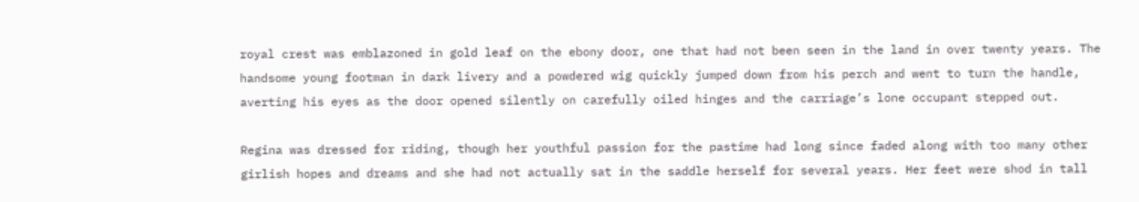royal crest was emblazoned in gold leaf on the ebony door, one that had not been seen in the land in over twenty years. The handsome young footman in dark livery and a powdered wig quickly jumped down from his perch and went to turn the handle, averting his eyes as the door opened silently on carefully oiled hinges and the carriage’s lone occupant stepped out.

Regina was dressed for riding, though her youthful passion for the pastime had long since faded along with too many other girlish hopes and dreams and she had not actually sat in the saddle herself for several years. Her feet were shod in tall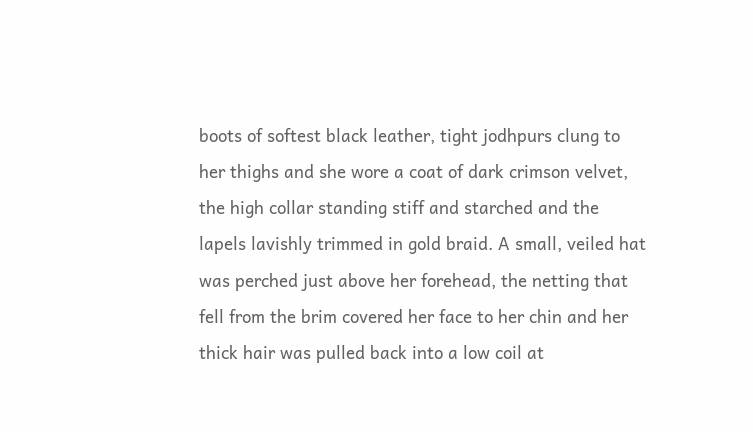boots of softest black leather, tight jodhpurs clung to her thighs and she wore a coat of dark crimson velvet, the high collar standing stiff and starched and the lapels lavishly trimmed in gold braid. A small, veiled hat was perched just above her forehead, the netting that fell from the brim covered her face to her chin and her thick hair was pulled back into a low coil at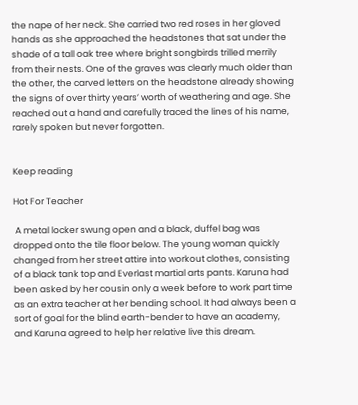the nape of her neck. She carried two red roses in her gloved hands as she approached the headstones that sat under the shade of a tall oak tree where bright songbirds trilled merrily from their nests. One of the graves was clearly much older than the other, the carved letters on the headstone already showing the signs of over thirty years’ worth of weathering and age. She reached out a hand and carefully traced the lines of his name, rarely spoken but never forgotten.


Keep reading

Hot For Teacher

 A metal locker swung open and a black, duffel bag was dropped onto the tile floor below. The young woman quickly changed from her street attire into workout clothes, consisting of a black tank top and Everlast martial arts pants. Karuna had been asked by her cousin only a week before to work part time as an extra teacher at her bending school. It had always been a sort of goal for the blind earth-bender to have an academy, and Karuna agreed to help her relative live this dream.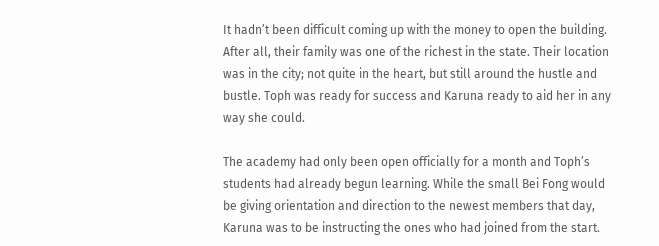It hadn’t been difficult coming up with the money to open the building. After all, their family was one of the richest in the state. Their location was in the city; not quite in the heart, but still around the hustle and bustle. Toph was ready for success and Karuna ready to aid her in any way she could.

The academy had only been open officially for a month and Toph’s students had already begun learning. While the small Bei Fong would be giving orientation and direction to the newest members that day, Karuna was to be instructing the ones who had joined from the start.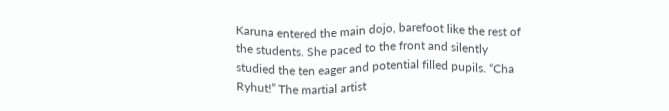Karuna entered the main dojo, barefoot like the rest of the students. She paced to the front and silently studied the ten eager and potential filled pupils. “Cha Ryhut!” The martial artist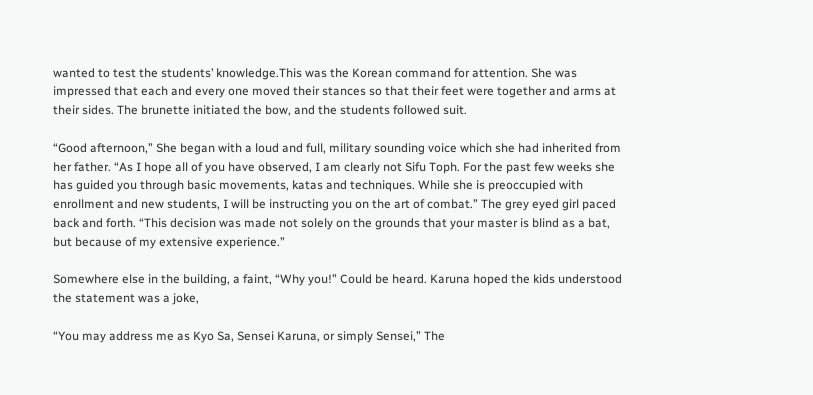wanted to test the students’ knowledge.This was the Korean command for attention. She was impressed that each and every one moved their stances so that their feet were together and arms at their sides. The brunette initiated the bow, and the students followed suit.

“Good afternoon,” She began with a loud and full, military sounding voice which she had inherited from her father. “As I hope all of you have observed, I am clearly not Sifu Toph. For the past few weeks she has guided you through basic movements, katas and techniques. While she is preoccupied with enrollment and new students, I will be instructing you on the art of combat.” The grey eyed girl paced back and forth. “This decision was made not solely on the grounds that your master is blind as a bat, but because of my extensive experience.”

Somewhere else in the building, a faint, “Why you!” Could be heard. Karuna hoped the kids understood the statement was a joke,

“You may address me as Kyo Sa, Sensei Karuna, or simply Sensei,” The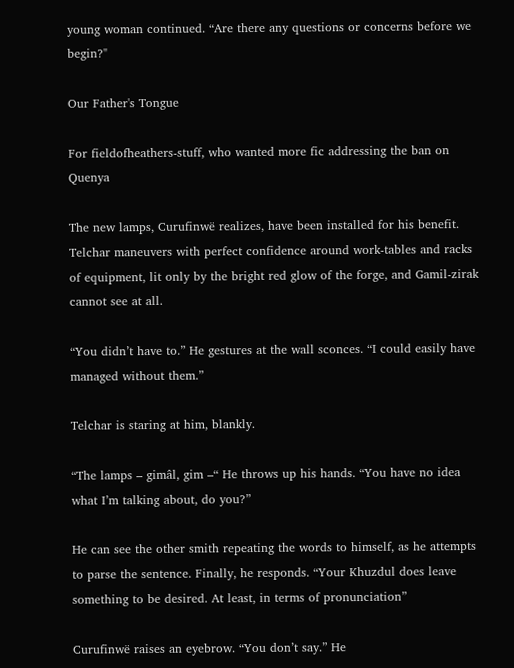young woman continued. “Are there any questions or concerns before we begin?"

Our Father's Tongue

For fieldofheathers-stuff, who wanted more fic addressing the ban on Quenya

The new lamps, Curufinwë realizes, have been installed for his benefit. Telchar maneuvers with perfect confidence around work-tables and racks of equipment, lit only by the bright red glow of the forge, and Gamil-zirak cannot see at all.

“You didn’t have to.” He gestures at the wall sconces. “I could easily have managed without them.”

Telchar is staring at him, blankly.

“The lamps – gimâl, gim –“ He throws up his hands. “You have no idea what I’m talking about, do you?”

He can see the other smith repeating the words to himself, as he attempts to parse the sentence. Finally, he responds. “Your Khuzdul does leave something to be desired. At least, in terms of pronunciation”

Curufinwë raises an eyebrow. “You don’t say.” He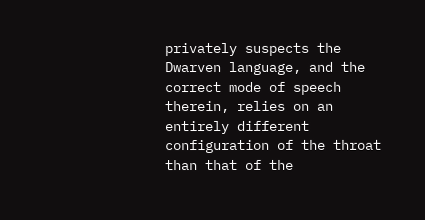privately suspects the Dwarven language, and the correct mode of speech therein, relies on an entirely different configuration of the throat than that of the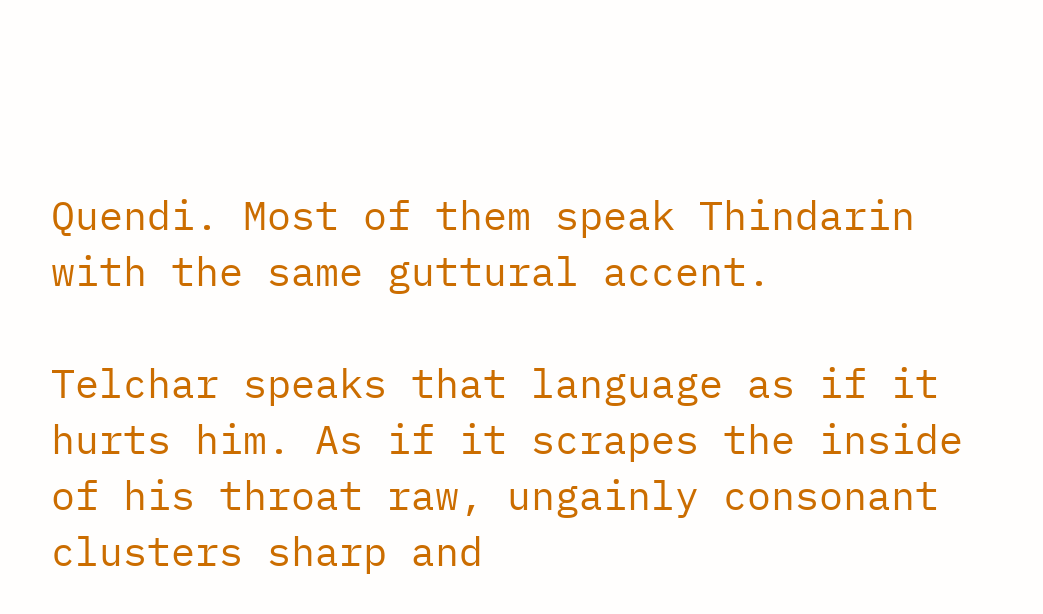Quendi. Most of them speak Thindarin with the same guttural accent.

Telchar speaks that language as if it hurts him. As if it scrapes the inside of his throat raw, ungainly consonant clusters sharp and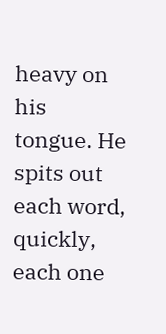heavy on his tongue. He spits out each word, quickly, each one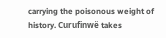carrying the poisonous weight of history. Curufinwë takes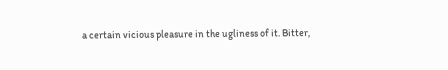a certain vicious pleasure in the ugliness of it. Bitter,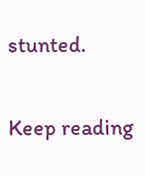stunted.

Keep reading